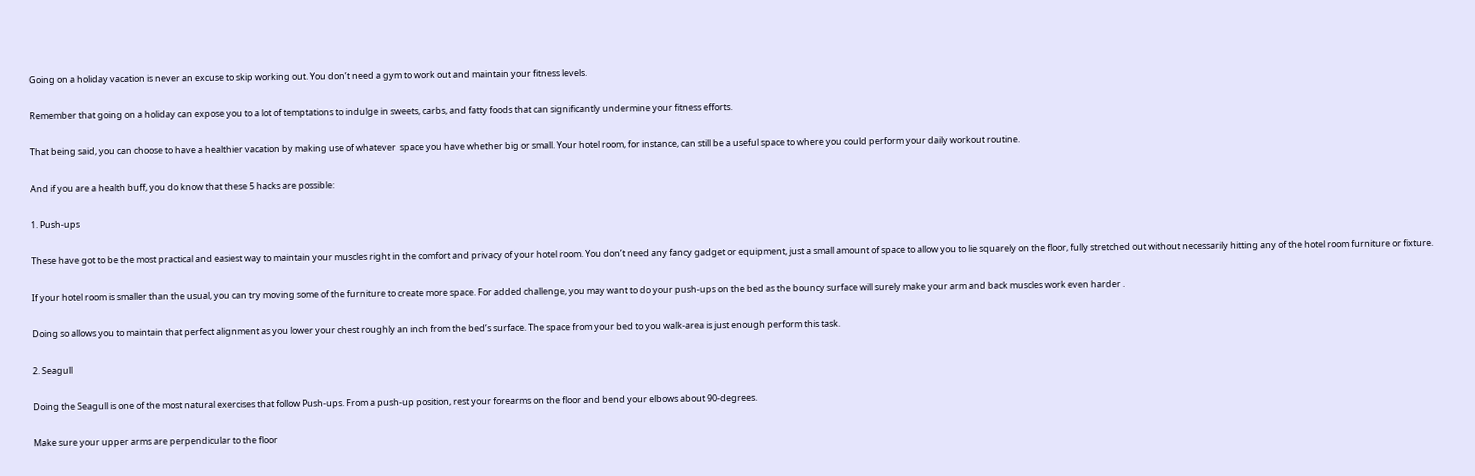Going on a holiday vacation is never an excuse to skip working out. You don’t need a gym to work out and maintain your fitness levels.

Remember that going on a holiday can expose you to a lot of temptations to indulge in sweets, carbs, and fatty foods that can significantly undermine your fitness efforts.

That being said, you can choose to have a healthier vacation by making use of whatever  space you have whether big or small. Your hotel room, for instance, can still be a useful space to where you could perform your daily workout routine.

And if you are a health buff, you do know that these 5 hacks are possible:

1. Push-ups

These have got to be the most practical and easiest way to maintain your muscles right in the comfort and privacy of your hotel room. You don’t need any fancy gadget or equipment, just a small amount of space to allow you to lie squarely on the floor, fully stretched out without necessarily hitting any of the hotel room furniture or fixture.

If your hotel room is smaller than the usual, you can try moving some of the furniture to create more space. For added challenge, you may want to do your push-ups on the bed as the bouncy surface will surely make your arm and back muscles work even harder .

Doing so allows you to maintain that perfect alignment as you lower your chest roughly an inch from the bed’s surface. The space from your bed to you walk-area is just enough perform this task.

2. Seagull

Doing the Seagull is one of the most natural exercises that follow Push-ups. From a push-up position, rest your forearms on the floor and bend your elbows about 90-degrees.

Make sure your upper arms are perpendicular to the floor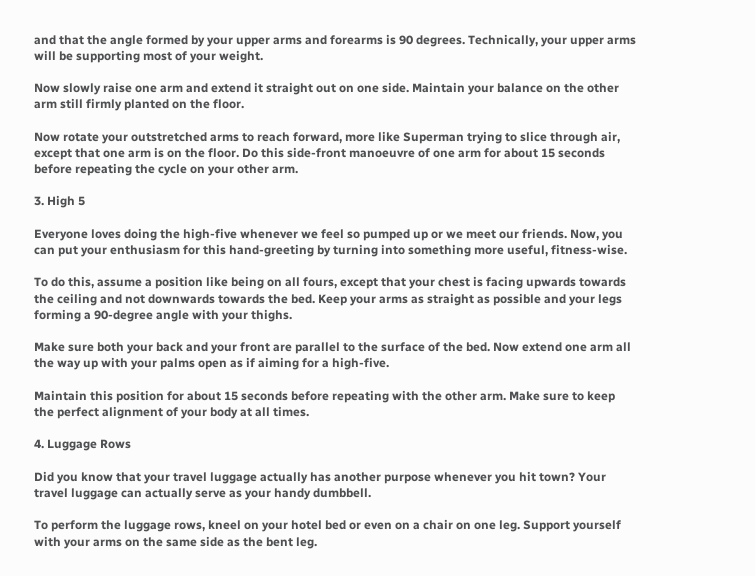and that the angle formed by your upper arms and forearms is 90 degrees. Technically, your upper arms will be supporting most of your weight.

Now slowly raise one arm and extend it straight out on one side. Maintain your balance on the other arm still firmly planted on the floor.

Now rotate your outstretched arms to reach forward, more like Superman trying to slice through air, except that one arm is on the floor. Do this side-front manoeuvre of one arm for about 15 seconds before repeating the cycle on your other arm.

3. High 5

Everyone loves doing the high-five whenever we feel so pumped up or we meet our friends. Now, you can put your enthusiasm for this hand-greeting by turning into something more useful, fitness-wise.

To do this, assume a position like being on all fours, except that your chest is facing upwards towards the ceiling and not downwards towards the bed. Keep your arms as straight as possible and your legs forming a 90-degree angle with your thighs.

Make sure both your back and your front are parallel to the surface of the bed. Now extend one arm all the way up with your palms open as if aiming for a high-five.

Maintain this position for about 15 seconds before repeating with the other arm. Make sure to keep the perfect alignment of your body at all times.

4. Luggage Rows

Did you know that your travel luggage actually has another purpose whenever you hit town? Your travel luggage can actually serve as your handy dumbbell.

To perform the luggage rows, kneel on your hotel bed or even on a chair on one leg. Support yourself with your arms on the same side as the bent leg.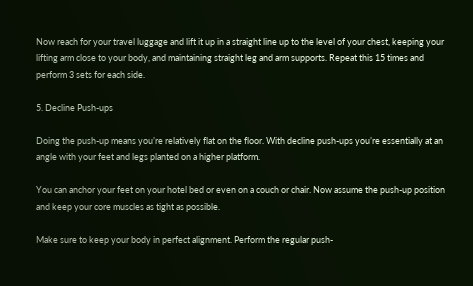Now reach for your travel luggage and lift it up in a straight line up to the level of your chest, keeping your lifting arm close to your body, and maintaining straight leg and arm supports. Repeat this 15 times and perform 3 sets for each side.

5. Decline Push-ups

Doing the push-up means you’re relatively flat on the floor. With decline push-ups you’re essentially at an angle with your feet and legs planted on a higher platform.

You can anchor your feet on your hotel bed or even on a couch or chair. Now assume the push-up position and keep your core muscles as tight as possible.

Make sure to keep your body in perfect alignment. Perform the regular push-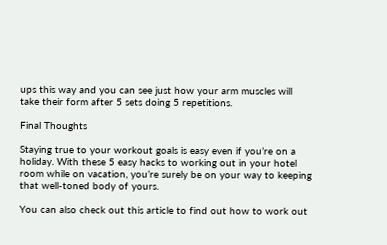ups this way and you can see just how your arm muscles will take their form after 5 sets doing 5 repetitions.

Final Thoughts

Staying true to your workout goals is easy even if you’re on a holiday. With these 5 easy hacks to working out in your hotel room while on vacation, you’re surely be on your way to keeping that well-toned body of yours.

You can also check out this article to find out how to work out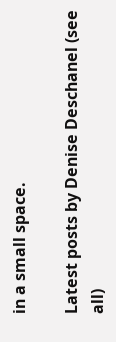in a small space.

Latest posts by Denise Deschanel (see all)